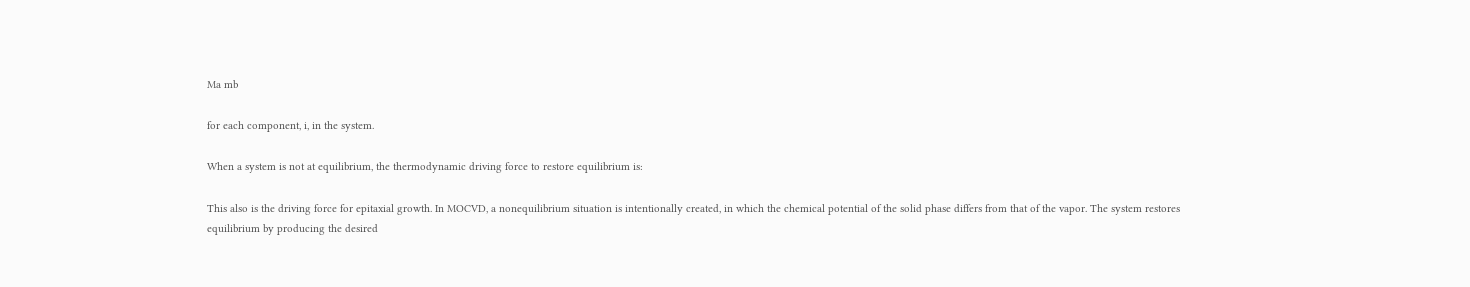Ma mb

for each component, i, in the system.

When a system is not at equilibrium, the thermodynamic driving force to restore equilibrium is:

This also is the driving force for epitaxial growth. In MOCVD, a nonequilibrium situation is intentionally created, in which the chemical potential of the solid phase differs from that of the vapor. The system restores equilibrium by producing the desired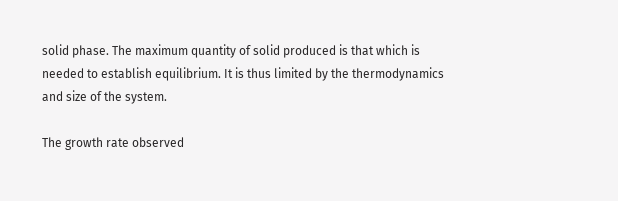solid phase. The maximum quantity of solid produced is that which is needed to establish equilibrium. It is thus limited by the thermodynamics and size of the system.

The growth rate observed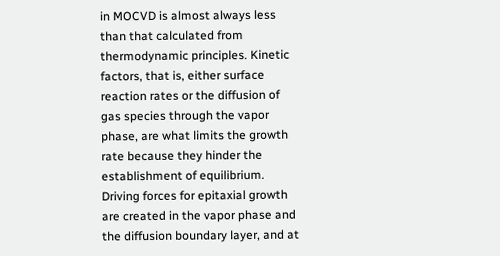in MOCVD is almost always less than that calculated from thermodynamic principles. Kinetic factors, that is, either surface reaction rates or the diffusion of gas species through the vapor phase, are what limits the growth rate because they hinder the establishment of equilibrium. Driving forces for epitaxial growth are created in the vapor phase and the diffusion boundary layer, and at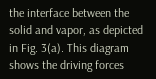the interface between the solid and vapor, as depicted in Fig. 3(a). This diagram shows the driving forces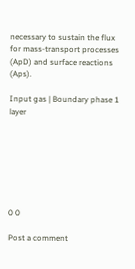necessary to sustain the flux for mass-transport processes (ApD) and surface reactions (Aps).

Input gas | Boundary phase 1 layer







0 0

Post a comment